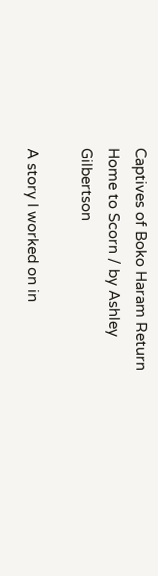Captives of Boko Haram Return Home to Scorn / by Ashley Gilbertson

A story I worked on in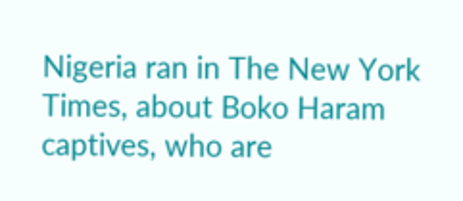Nigeria ran in The New York Times, about Boko Haram captives, who are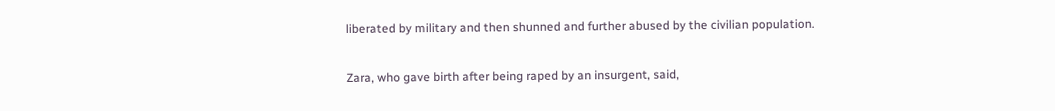liberated by military and then shunned and further abused by the civilian population.

Zara, who gave birth after being raped by an insurgent, said,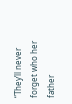“They’ll never forget who her father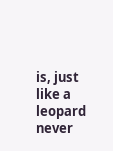is, just like a leopard never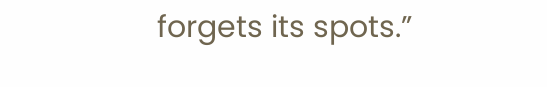forgets its spots.”